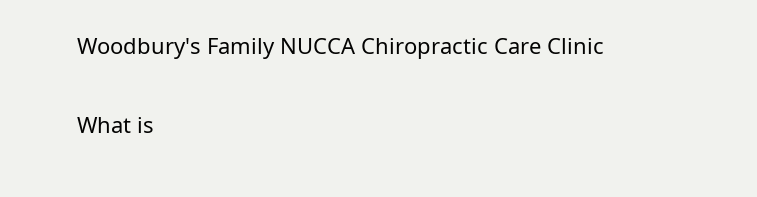Woodbury's Family NUCCA Chiropractic Care Clinic

What is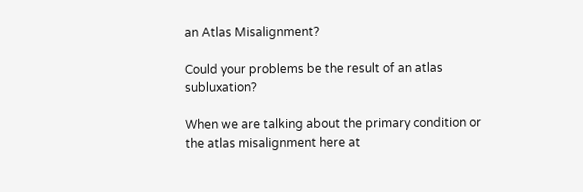an Atlas Misalignment?

Could your problems be the result of an atlas subluxation?

When we are talking about the primary condition or the atlas misalignment here at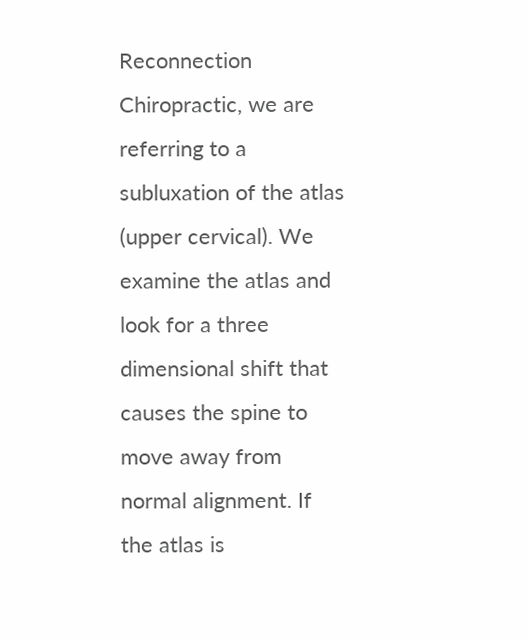Reconnection Chiropractic, we are referring to a subluxation of the atlas (upper cervical). We examine the atlas and look for a three dimensional shift that causes the spine to move away from normal alignment. If the atlas is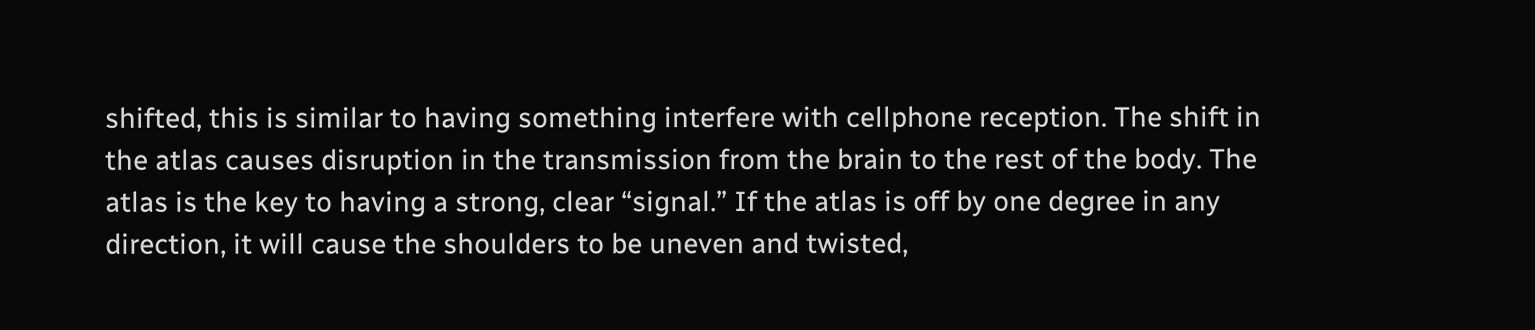shifted, this is similar to having something interfere with cellphone reception. The shift in the atlas causes disruption in the transmission from the brain to the rest of the body. The atlas is the key to having a strong, clear “signal.” If the atlas is off by one degree in any direction, it will cause the shoulders to be uneven and twisted,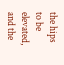the hips to be elevated, and the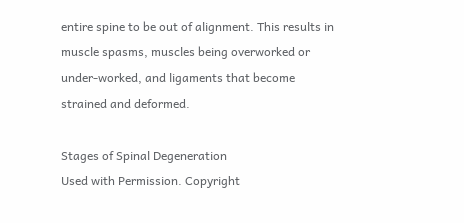entire spine to be out of alignment. This results in muscle spasms, muscles being overworked or under-worked, and ligaments that become strained and deformed.

Stages of Spinal Degeneration
Used with Permission. Copyright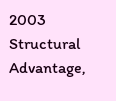2003 Structural Advantage,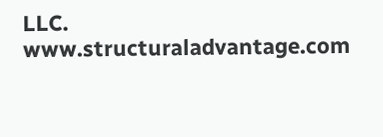LLC. www.structuraladvantage.com